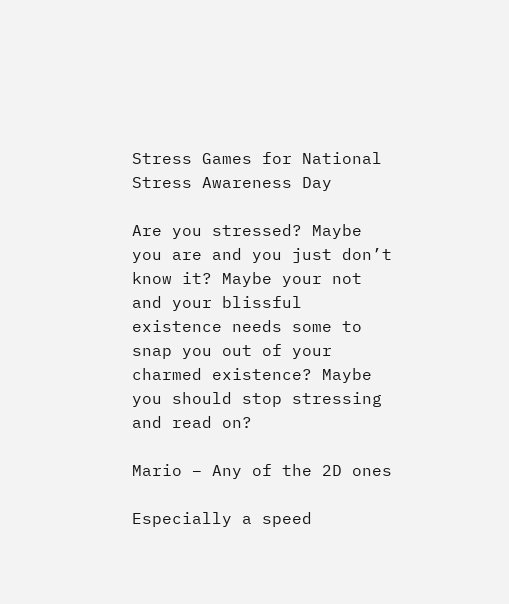Stress Games for National Stress Awareness Day

Are you stressed? Maybe you are and you just don’t know it? Maybe your not and your blissful existence needs some to snap you out of your charmed existence? Maybe you should stop stressing and read on?

Mario – Any of the 2D ones

Especially a speed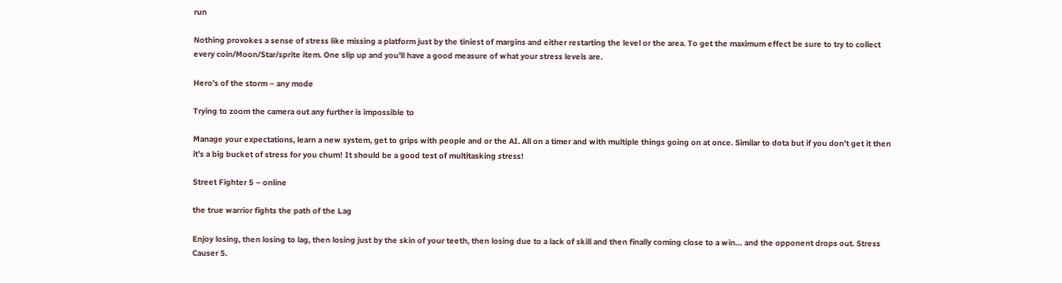run

Nothing provokes a sense of stress like missing a platform just by the tiniest of margins and either restarting the level or the area. To get the maximum effect be sure to try to collect every coin/Moon/Star/sprite item. One slip up and you’ll have a good measure of what your stress levels are.

Hero’s of the storm – any mode

Trying to zoom the camera out any further is impossible to

Manage your expectations, learn a new system, get to grips with people and or the AI. All on a timer and with multiple things going on at once. Similar to dota but if you don’t get it then it’s a big bucket of stress for you chum! It should be a good test of multitasking stress!

Street Fighter 5 – online

the true warrior fights the path of the Lag

Enjoy losing, then losing to lag, then losing just by the skin of your teeth, then losing due to a lack of skill and then finally coming close to a win… and the opponent drops out. Stress Causer 5.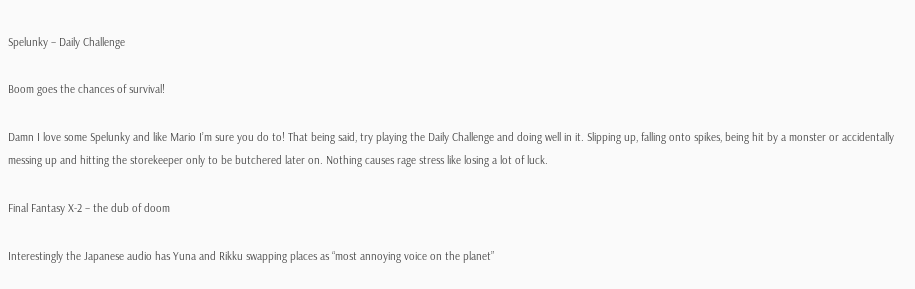Spelunky – Daily Challenge

Boom goes the chances of survival!

Damn I love some Spelunky and like Mario I’m sure you do to! That being said, try playing the Daily Challenge and doing well in it. Slipping up, falling onto spikes, being hit by a monster or accidentally messing up and hitting the storekeeper only to be butchered later on. Nothing causes rage stress like losing a lot of luck.

Final Fantasy X-2 – the dub of doom

Interestingly the Japanese audio has Yuna and Rikku swapping places as “most annoying voice on the planet”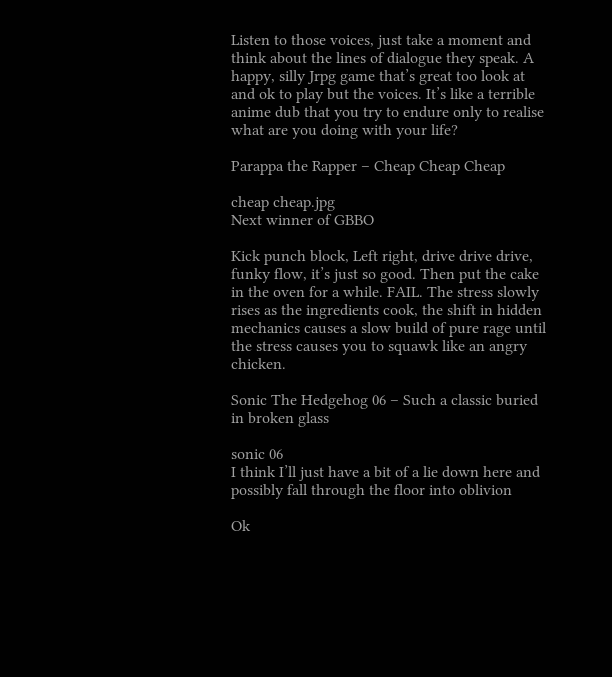Listen to those voices, just take a moment and think about the lines of dialogue they speak. A happy, silly Jrpg game that’s great too look at and ok to play but the voices. It’s like a terrible anime dub that you try to endure only to realise what are you doing with your life?

Parappa the Rapper – Cheap Cheap Cheap

cheap cheap.jpg
Next winner of GBBO

Kick punch block, Left right, drive drive drive, funky flow, it’s just so good. Then put the cake in the oven for a while. FAIL. The stress slowly rises as the ingredients cook, the shift in hidden mechanics causes a slow build of pure rage until the stress causes you to squawk like an angry chicken.

Sonic The Hedgehog 06 – Such a classic buried in broken glass

sonic 06
I think I’ll just have a bit of a lie down here and possibly fall through the floor into oblivion

Ok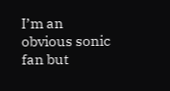I’m an obvious sonic fan but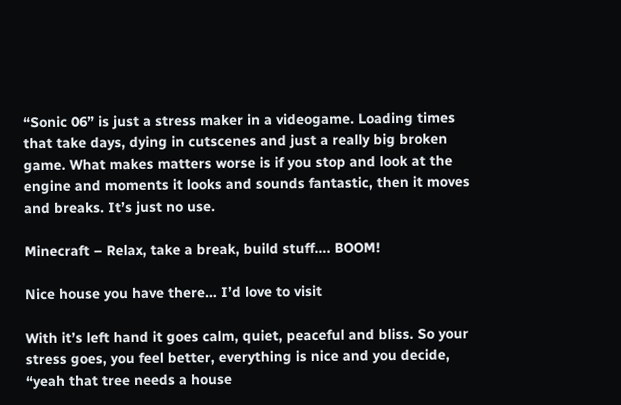“Sonic 06” is just a stress maker in a videogame. Loading times that take days, dying in cutscenes and just a really big broken game. What makes matters worse is if you stop and look at the engine and moments it looks and sounds fantastic, then it moves and breaks. It’s just no use.

Minecraft – Relax, take a break, build stuff…. BOOM!

Nice house you have there… I’d love to visit

With it’s left hand it goes calm, quiet, peaceful and bliss. So your stress goes, you feel better, everything is nice and you decide, “yeah that tree needs a house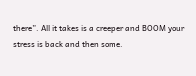there”. All it takes is a creeper and BOOM your stress is back and then some.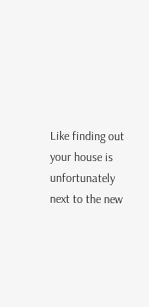Like finding out your house is unfortunately next to the new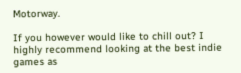Motorway.

If you however would like to chill out? I highly recommend looking at the best indie games as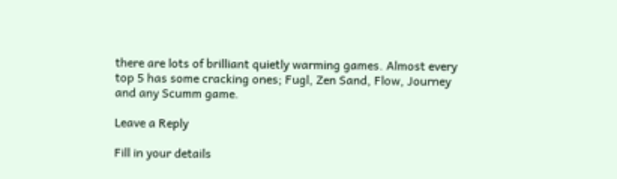there are lots of brilliant quietly warming games. Almost every top 5 has some cracking ones; Fugl, Zen Sand, Flow, Journey and any Scumm game.

Leave a Reply

Fill in your details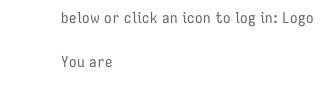below or click an icon to log in: Logo

You are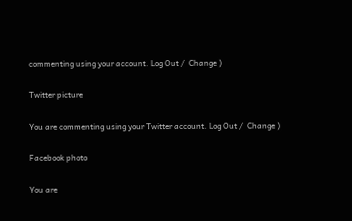commenting using your account. Log Out /  Change )

Twitter picture

You are commenting using your Twitter account. Log Out /  Change )

Facebook photo

You are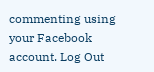commenting using your Facebook account. Log Out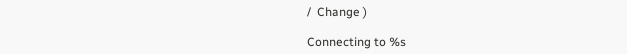/  Change )

Connecting to %s